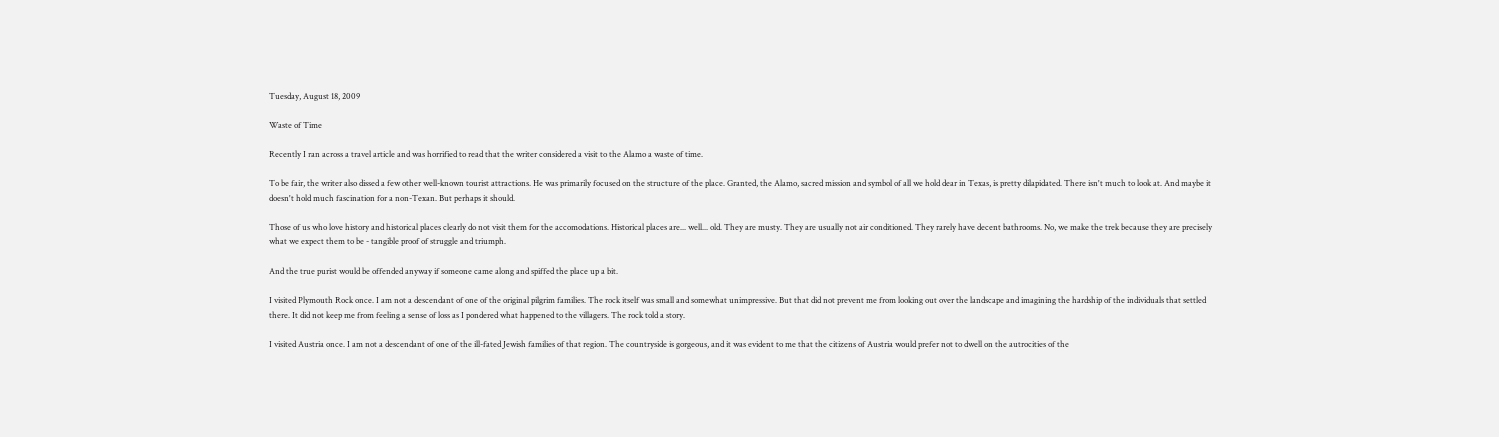Tuesday, August 18, 2009

Waste of Time

Recently I ran across a travel article and was horrified to read that the writer considered a visit to the Alamo a waste of time.

To be fair, the writer also dissed a few other well-known tourist attractions. He was primarily focused on the structure of the place. Granted, the Alamo, sacred mission and symbol of all we hold dear in Texas, is pretty dilapidated. There isn't much to look at. And maybe it doesn't hold much fascination for a non-Texan. But perhaps it should.

Those of us who love history and historical places clearly do not visit them for the accomodations. Historical places are... well... old. They are musty. They are usually not air conditioned. They rarely have decent bathrooms. No, we make the trek because they are precisely what we expect them to be - tangible proof of struggle and triumph.

And the true purist would be offended anyway if someone came along and spiffed the place up a bit.

I visited Plymouth Rock once. I am not a descendant of one of the original pilgrim families. The rock itself was small and somewhat unimpressive. But that did not prevent me from looking out over the landscape and imagining the hardship of the individuals that settled there. It did not keep me from feeling a sense of loss as I pondered what happened to the villagers. The rock told a story.

I visited Austria once. I am not a descendant of one of the ill-fated Jewish families of that region. The countryside is gorgeous, and it was evident to me that the citizens of Austria would prefer not to dwell on the autrocities of the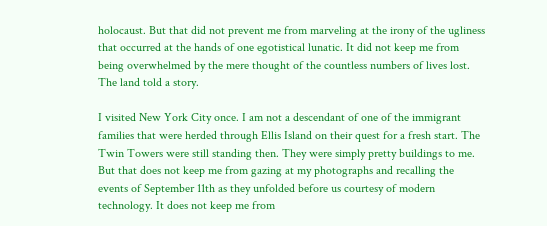holocaust. But that did not prevent me from marveling at the irony of the ugliness that occurred at the hands of one egotistical lunatic. It did not keep me from being overwhelmed by the mere thought of the countless numbers of lives lost. The land told a story.

I visited New York City once. I am not a descendant of one of the immigrant families that were herded through Ellis Island on their quest for a fresh start. The Twin Towers were still standing then. They were simply pretty buildings to me. But that does not keep me from gazing at my photographs and recalling the events of September 11th as they unfolded before us courtesy of modern technology. It does not keep me from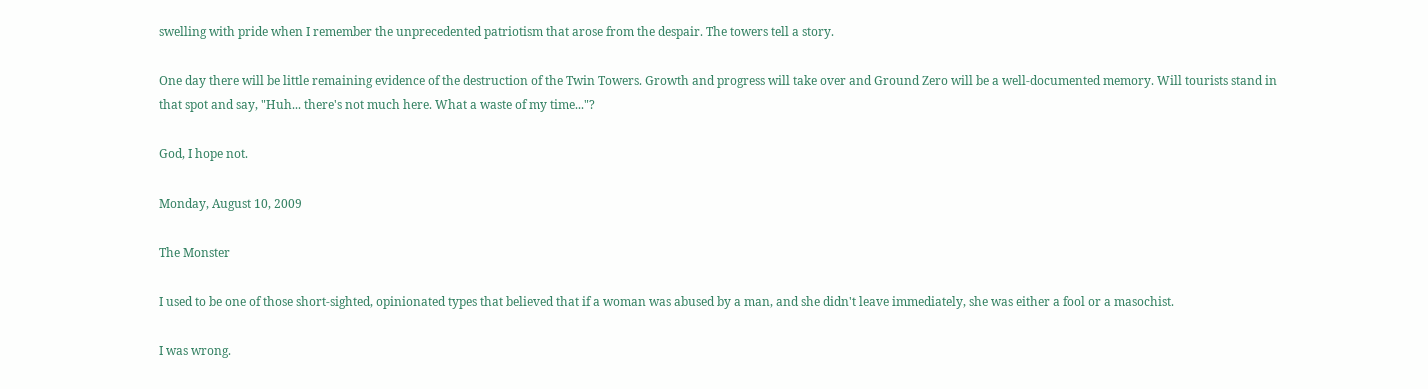swelling with pride when I remember the unprecedented patriotism that arose from the despair. The towers tell a story.

One day there will be little remaining evidence of the destruction of the Twin Towers. Growth and progress will take over and Ground Zero will be a well-documented memory. Will tourists stand in that spot and say, "Huh... there's not much here. What a waste of my time..."?

God, I hope not.

Monday, August 10, 2009

The Monster

I used to be one of those short-sighted, opinionated types that believed that if a woman was abused by a man, and she didn't leave immediately, she was either a fool or a masochist.

I was wrong.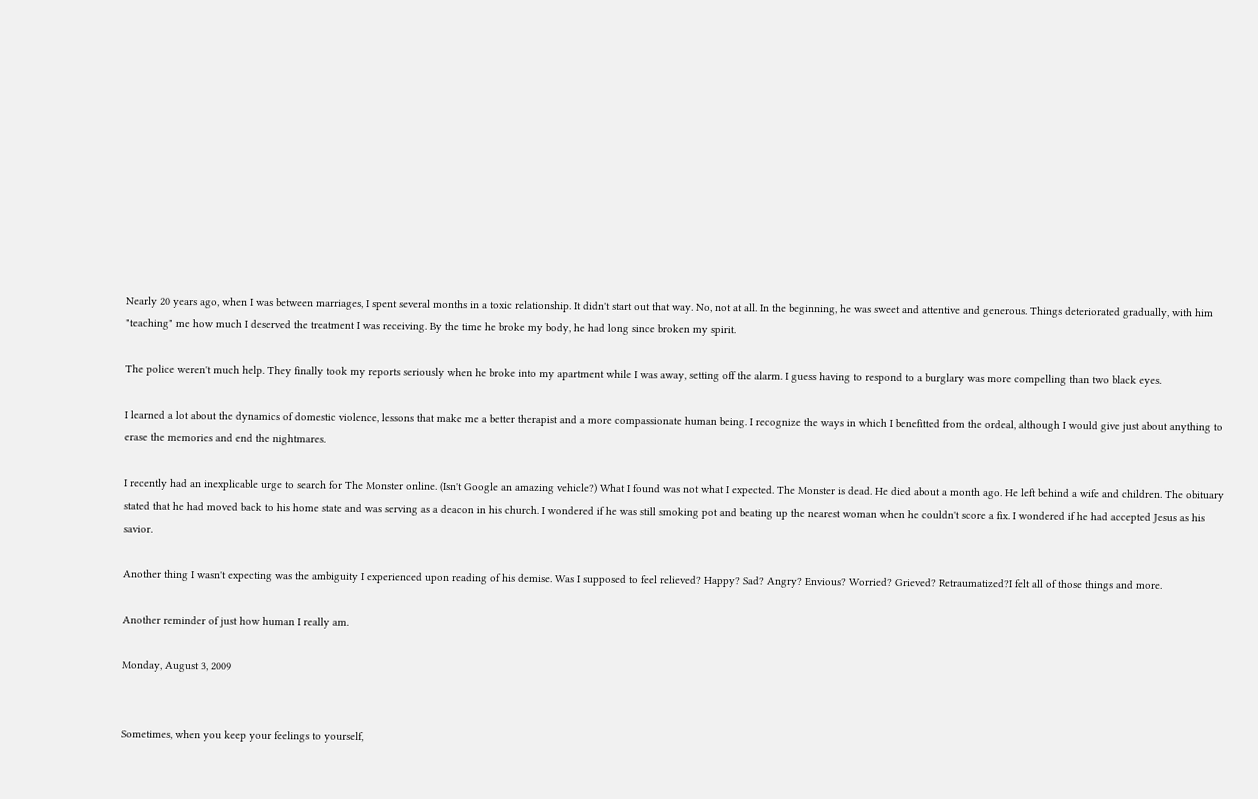Nearly 20 years ago, when I was between marriages, I spent several months in a toxic relationship. It didn't start out that way. No, not at all. In the beginning, he was sweet and attentive and generous. Things deteriorated gradually, with him "teaching" me how much I deserved the treatment I was receiving. By the time he broke my body, he had long since broken my spirit.

The police weren't much help. They finally took my reports seriously when he broke into my apartment while I was away, setting off the alarm. I guess having to respond to a burglary was more compelling than two black eyes.

I learned a lot about the dynamics of domestic violence, lessons that make me a better therapist and a more compassionate human being. I recognize the ways in which I benefitted from the ordeal, although I would give just about anything to erase the memories and end the nightmares.

I recently had an inexplicable urge to search for The Monster online. (Isn't Google an amazing vehicle?) What I found was not what I expected. The Monster is dead. He died about a month ago. He left behind a wife and children. The obituary stated that he had moved back to his home state and was serving as a deacon in his church. I wondered if he was still smoking pot and beating up the nearest woman when he couldn't score a fix. I wondered if he had accepted Jesus as his savior.

Another thing I wasn't expecting was the ambiguity I experienced upon reading of his demise. Was I supposed to feel relieved? Happy? Sad? Angry? Envious? Worried? Grieved? Retraumatized?I felt all of those things and more.

Another reminder of just how human I really am.

Monday, August 3, 2009


Sometimes, when you keep your feelings to yourself,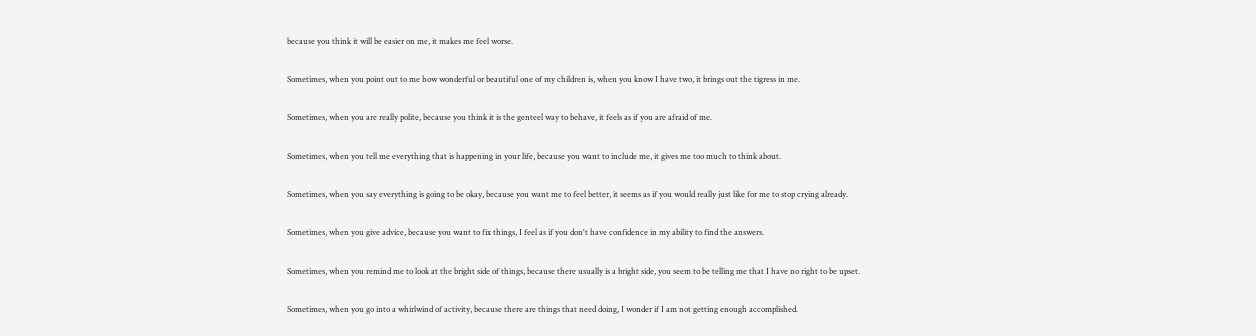because you think it will be easier on me, it makes me feel worse.

Sometimes, when you point out to me how wonderful or beautiful one of my children is, when you know I have two, it brings out the tigress in me.

Sometimes, when you are really polite, because you think it is the genteel way to behave, it feels as if you are afraid of me.

Sometimes, when you tell me everything that is happening in your life, because you want to include me, it gives me too much to think about.

Sometimes, when you say everything is going to be okay, because you want me to feel better, it seems as if you would really just like for me to stop crying already.

Sometimes, when you give advice, because you want to fix things, I feel as if you don't have confidence in my ability to find the answers.

Sometimes, when you remind me to look at the bright side of things, because there usually is a bright side, you seem to be telling me that I have no right to be upset.

Sometimes, when you go into a whirlwind of activity, because there are things that need doing, I wonder if I am not getting enough accomplished.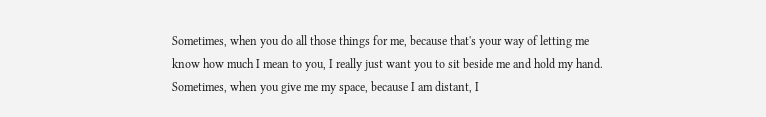Sometimes, when you do all those things for me, because that's your way of letting me know how much I mean to you, I really just want you to sit beside me and hold my hand.
Sometimes, when you give me my space, because I am distant, I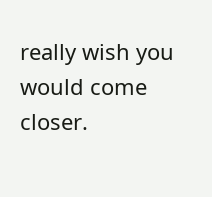really wish you would come closer.